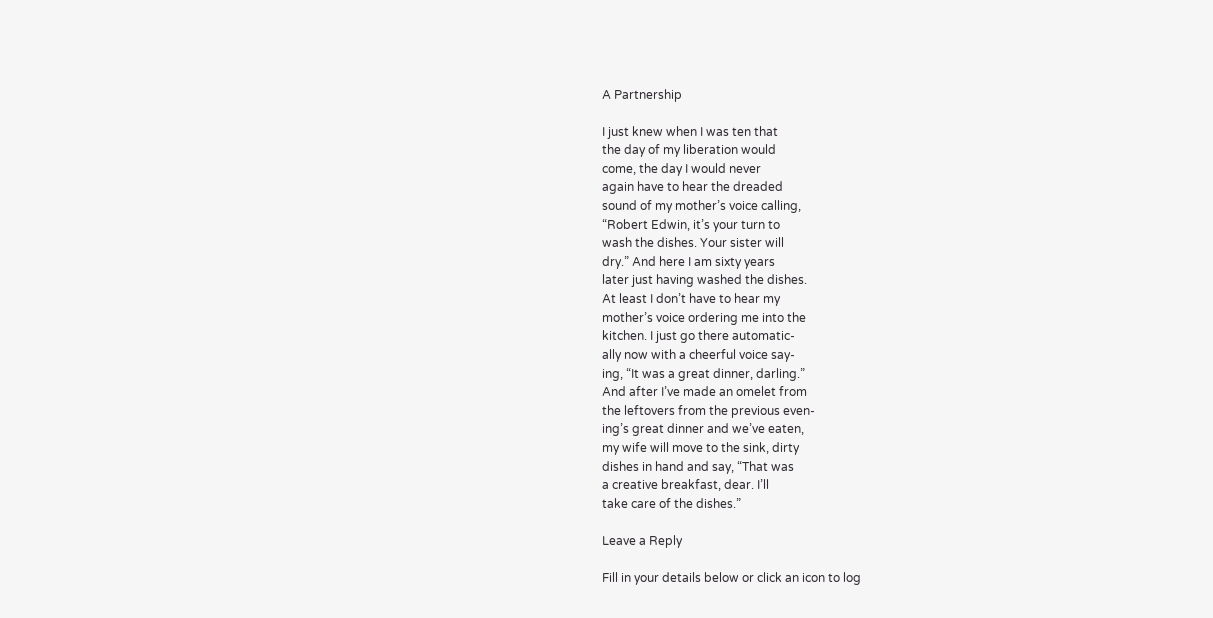A Partnership

I just knew when I was ten that
the day of my liberation would
come, the day I would never
again have to hear the dreaded
sound of my mother’s voice calling,
“Robert Edwin, it’s your turn to
wash the dishes. Your sister will
dry.” And here I am sixty years
later just having washed the dishes.
At least I don’t have to hear my
mother’s voice ordering me into the
kitchen. I just go there automatic-
ally now with a cheerful voice say-
ing, “It was a great dinner, darling.”
And after I’ve made an omelet from
the leftovers from the previous even-
ing’s great dinner and we’ve eaten,
my wife will move to the sink, dirty
dishes in hand and say, “That was
a creative breakfast, dear. I’ll
take care of the dishes.”

Leave a Reply

Fill in your details below or click an icon to log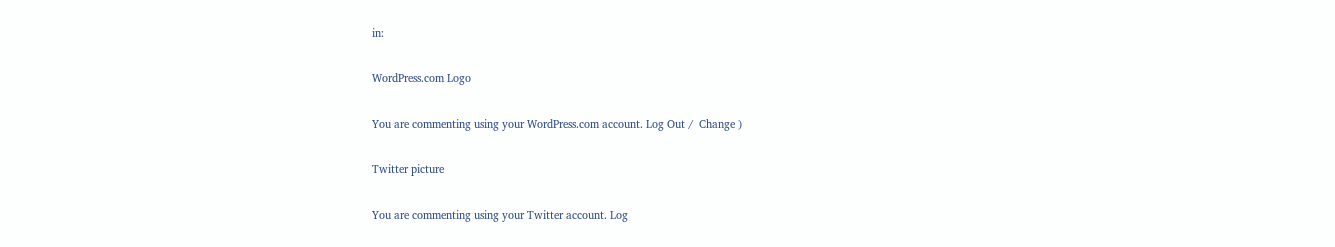in:

WordPress.com Logo

You are commenting using your WordPress.com account. Log Out /  Change )

Twitter picture

You are commenting using your Twitter account. Log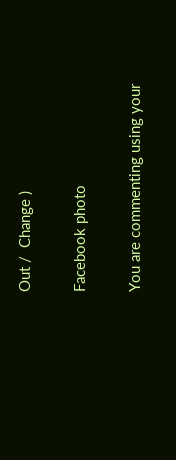Out /  Change )

Facebook photo

You are commenting using your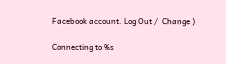Facebook account. Log Out /  Change )

Connecting to %s